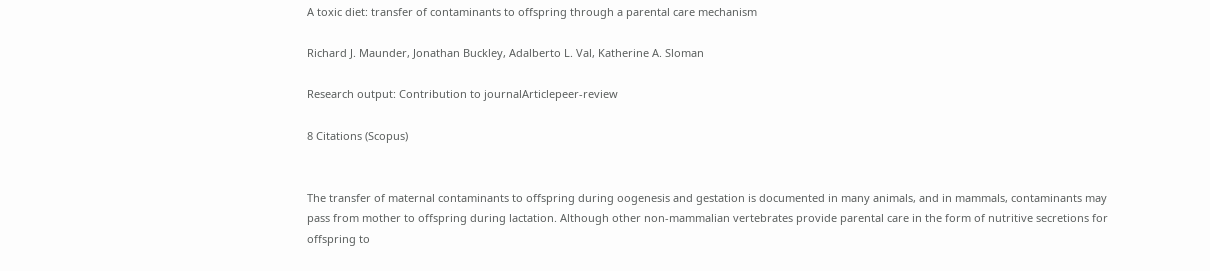A toxic diet: transfer of contaminants to offspring through a parental care mechanism

Richard J. Maunder, Jonathan Buckley, Adalberto L. Val, Katherine A. Sloman

Research output: Contribution to journalArticlepeer-review

8 Citations (Scopus)


The transfer of maternal contaminants to offspring during oogenesis and gestation is documented in many animals, and in mammals, contaminants may pass from mother to offspring during lactation. Although other non-mammalian vertebrates provide parental care in the form of nutritive secretions for offspring to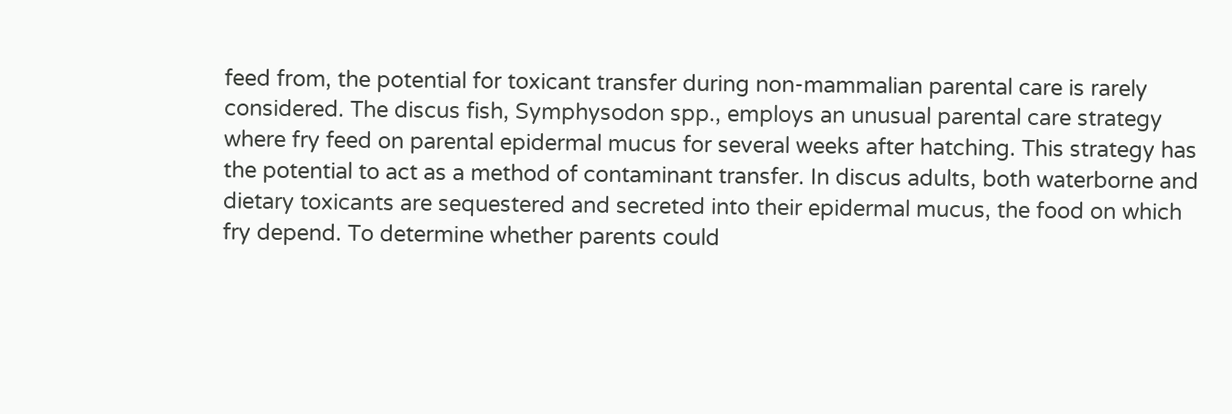feed from, the potential for toxicant transfer during non-mammalian parental care is rarely considered. The discus fish, Symphysodon spp., employs an unusual parental care strategy where fry feed on parental epidermal mucus for several weeks after hatching. This strategy has the potential to act as a method of contaminant transfer. In discus adults, both waterborne and dietary toxicants are sequestered and secreted into their epidermal mucus, the food on which fry depend. To determine whether parents could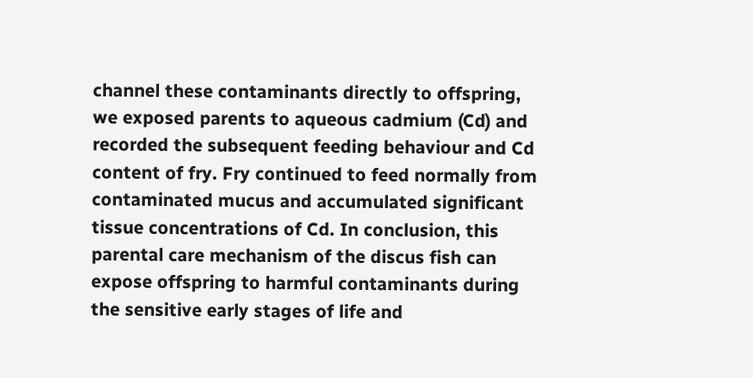channel these contaminants directly to offspring, we exposed parents to aqueous cadmium (Cd) and recorded the subsequent feeding behaviour and Cd content of fry. Fry continued to feed normally from contaminated mucus and accumulated significant tissue concentrations of Cd. In conclusion, this parental care mechanism of the discus fish can expose offspring to harmful contaminants during the sensitive early stages of life and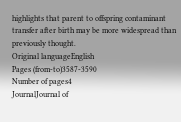highlights that parent to offspring contaminant transfer after birth may be more widespread than previously thought.
Original languageEnglish
Pages (from-to)3587-3590
Number of pages4
JournalJournal of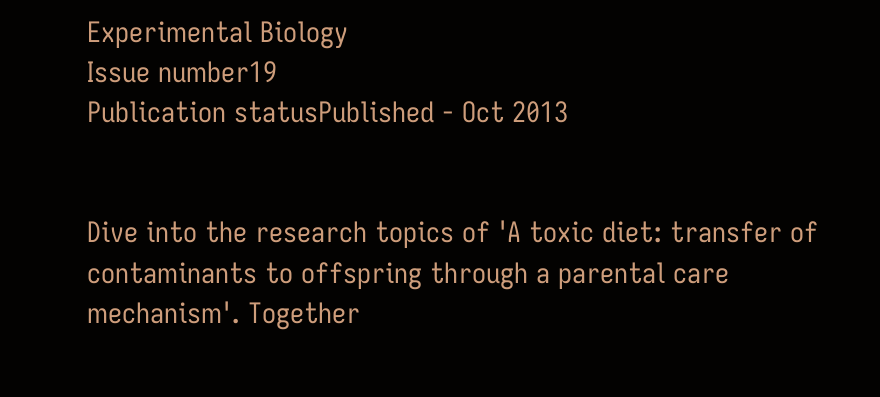Experimental Biology
Issue number19
Publication statusPublished - Oct 2013


Dive into the research topics of 'A toxic diet: transfer of contaminants to offspring through a parental care mechanism'. Together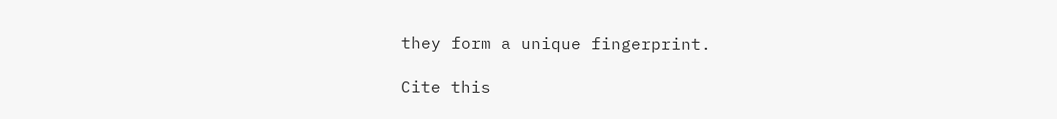they form a unique fingerprint.

Cite this